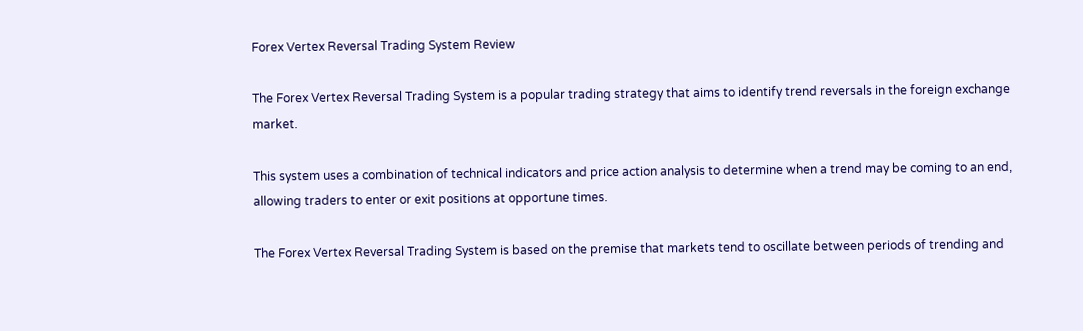Forex Vertex Reversal Trading System Review

The Forex Vertex Reversal Trading System is a popular trading strategy that aims to identify trend reversals in the foreign exchange market.

This system uses a combination of technical indicators and price action analysis to determine when a trend may be coming to an end, allowing traders to enter or exit positions at opportune times.

The Forex Vertex Reversal Trading System is based on the premise that markets tend to oscillate between periods of trending and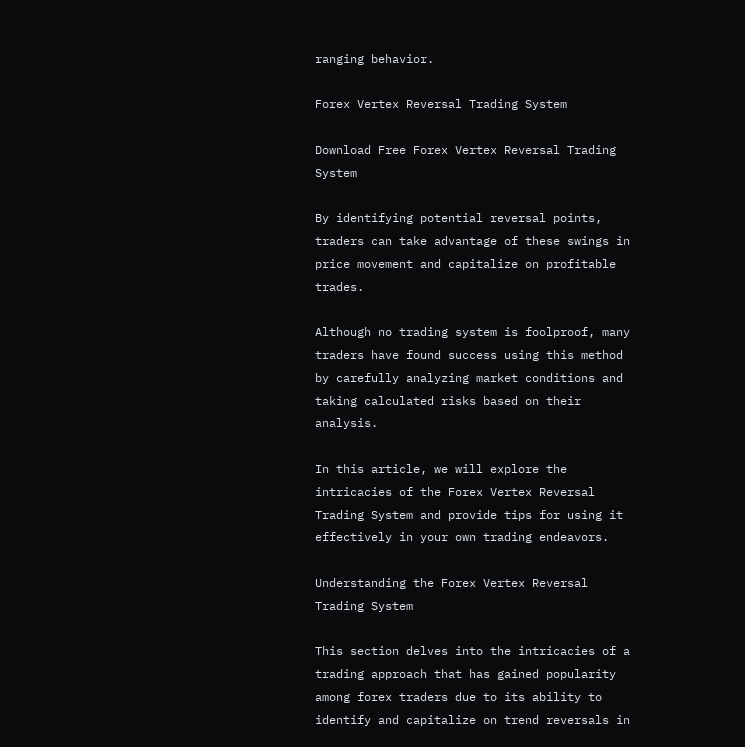ranging behavior.

Forex Vertex Reversal Trading System

Download Free Forex Vertex Reversal Trading System

By identifying potential reversal points, traders can take advantage of these swings in price movement and capitalize on profitable trades.

Although no trading system is foolproof, many traders have found success using this method by carefully analyzing market conditions and taking calculated risks based on their analysis.

In this article, we will explore the intricacies of the Forex Vertex Reversal Trading System and provide tips for using it effectively in your own trading endeavors.

Understanding the Forex Vertex Reversal Trading System

This section delves into the intricacies of a trading approach that has gained popularity among forex traders due to its ability to identify and capitalize on trend reversals in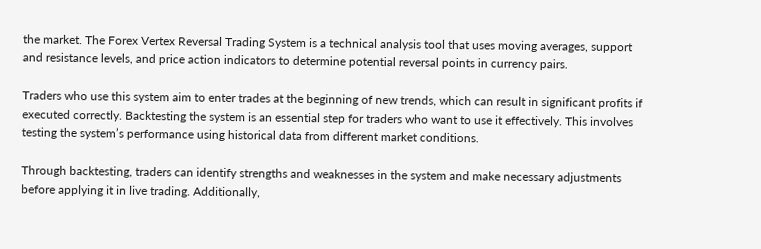the market. The Forex Vertex Reversal Trading System is a technical analysis tool that uses moving averages, support and resistance levels, and price action indicators to determine potential reversal points in currency pairs.

Traders who use this system aim to enter trades at the beginning of new trends, which can result in significant profits if executed correctly. Backtesting the system is an essential step for traders who want to use it effectively. This involves testing the system’s performance using historical data from different market conditions.

Through backtesting, traders can identify strengths and weaknesses in the system and make necessary adjustments before applying it in live trading. Additionally,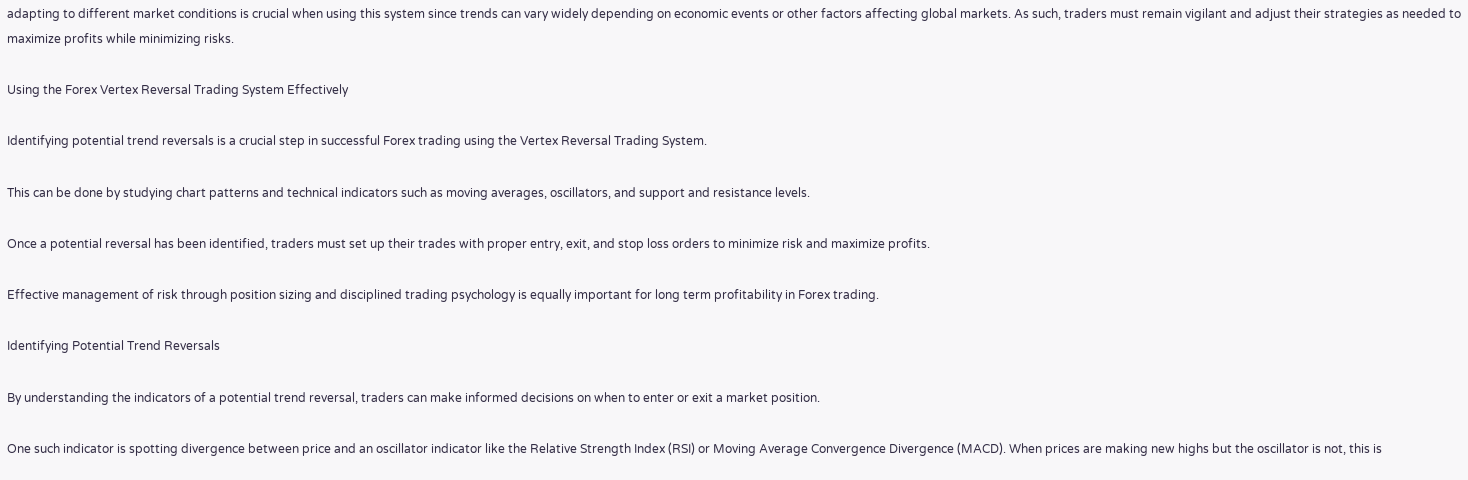adapting to different market conditions is crucial when using this system since trends can vary widely depending on economic events or other factors affecting global markets. As such, traders must remain vigilant and adjust their strategies as needed to maximize profits while minimizing risks.

Using the Forex Vertex Reversal Trading System Effectively

Identifying potential trend reversals is a crucial step in successful Forex trading using the Vertex Reversal Trading System.

This can be done by studying chart patterns and technical indicators such as moving averages, oscillators, and support and resistance levels.

Once a potential reversal has been identified, traders must set up their trades with proper entry, exit, and stop loss orders to minimize risk and maximize profits.

Effective management of risk through position sizing and disciplined trading psychology is equally important for long term profitability in Forex trading.

Identifying Potential Trend Reversals

By understanding the indicators of a potential trend reversal, traders can make informed decisions on when to enter or exit a market position.

One such indicator is spotting divergence between price and an oscillator indicator like the Relative Strength Index (RSI) or Moving Average Convergence Divergence (MACD). When prices are making new highs but the oscillator is not, this is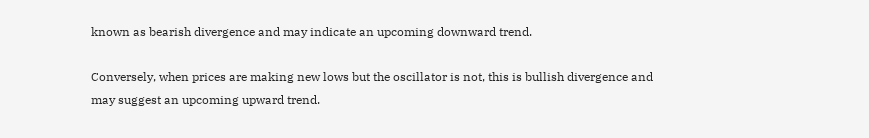known as bearish divergence and may indicate an upcoming downward trend.

Conversely, when prices are making new lows but the oscillator is not, this is bullish divergence and may suggest an upcoming upward trend.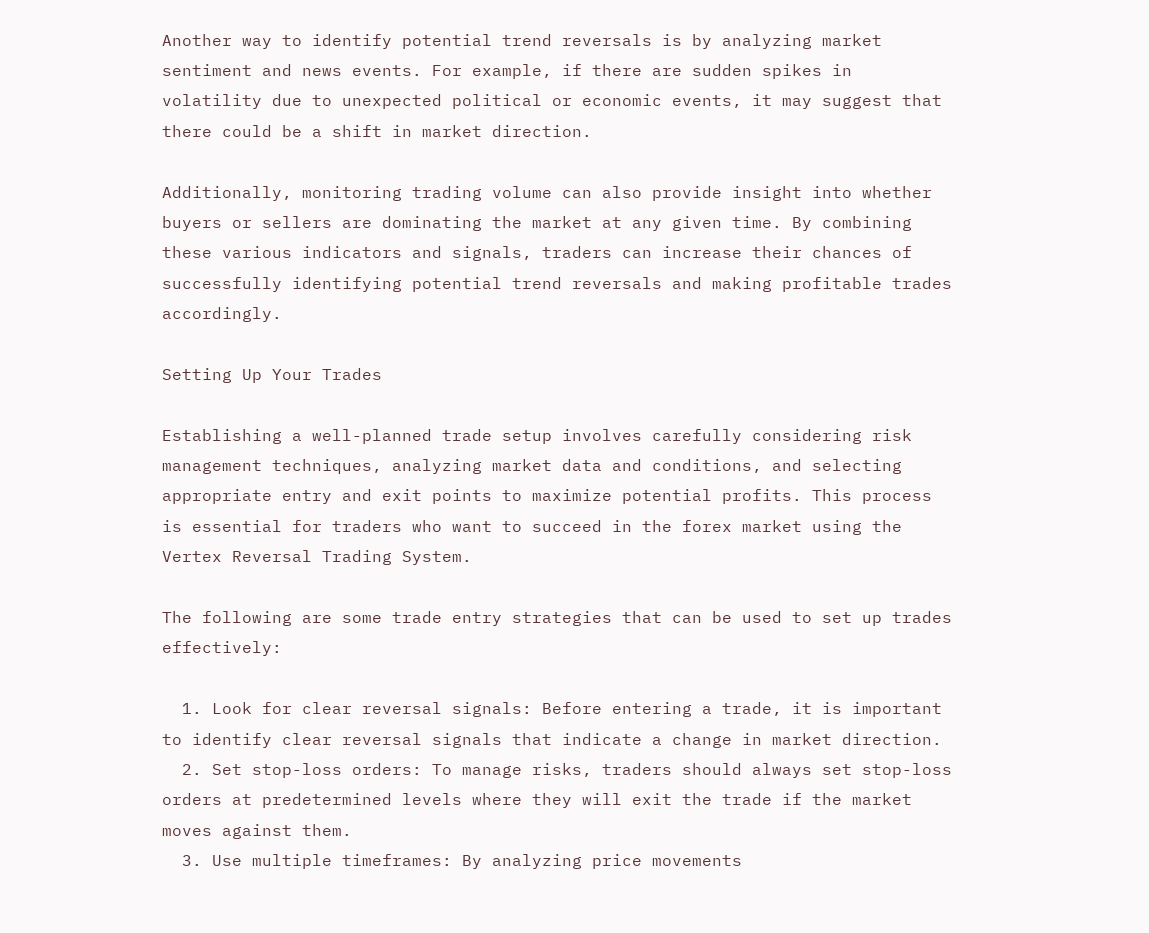Another way to identify potential trend reversals is by analyzing market sentiment and news events. For example, if there are sudden spikes in volatility due to unexpected political or economic events, it may suggest that there could be a shift in market direction.

Additionally, monitoring trading volume can also provide insight into whether buyers or sellers are dominating the market at any given time. By combining these various indicators and signals, traders can increase their chances of successfully identifying potential trend reversals and making profitable trades accordingly.

Setting Up Your Trades

Establishing a well-planned trade setup involves carefully considering risk management techniques, analyzing market data and conditions, and selecting appropriate entry and exit points to maximize potential profits. This process is essential for traders who want to succeed in the forex market using the Vertex Reversal Trading System.

The following are some trade entry strategies that can be used to set up trades effectively:

  1. Look for clear reversal signals: Before entering a trade, it is important to identify clear reversal signals that indicate a change in market direction.
  2. Set stop-loss orders: To manage risks, traders should always set stop-loss orders at predetermined levels where they will exit the trade if the market moves against them.
  3. Use multiple timeframes: By analyzing price movements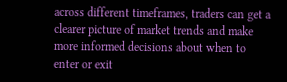across different timeframes, traders can get a clearer picture of market trends and make more informed decisions about when to enter or exit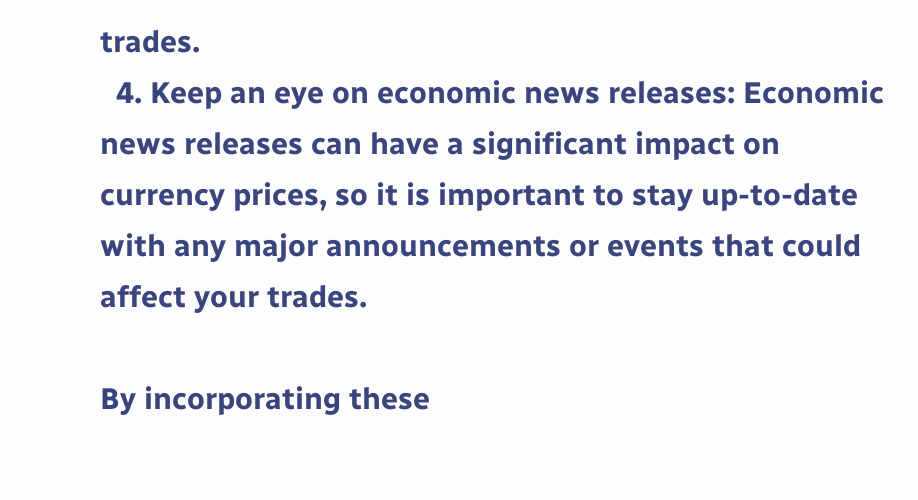trades.
  4. Keep an eye on economic news releases: Economic news releases can have a significant impact on currency prices, so it is important to stay up-to-date with any major announcements or events that could affect your trades.

By incorporating these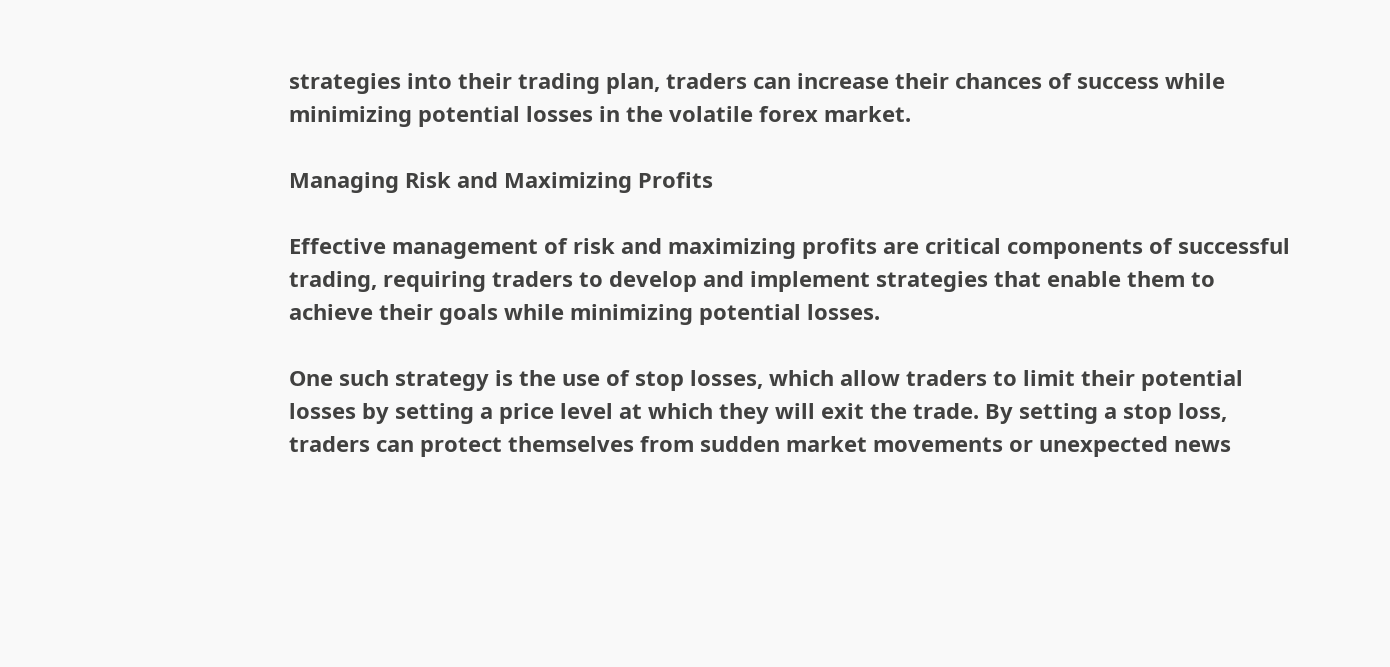strategies into their trading plan, traders can increase their chances of success while minimizing potential losses in the volatile forex market.

Managing Risk and Maximizing Profits

Effective management of risk and maximizing profits are critical components of successful trading, requiring traders to develop and implement strategies that enable them to achieve their goals while minimizing potential losses.

One such strategy is the use of stop losses, which allow traders to limit their potential losses by setting a price level at which they will exit the trade. By setting a stop loss, traders can protect themselves from sudden market movements or unexpected news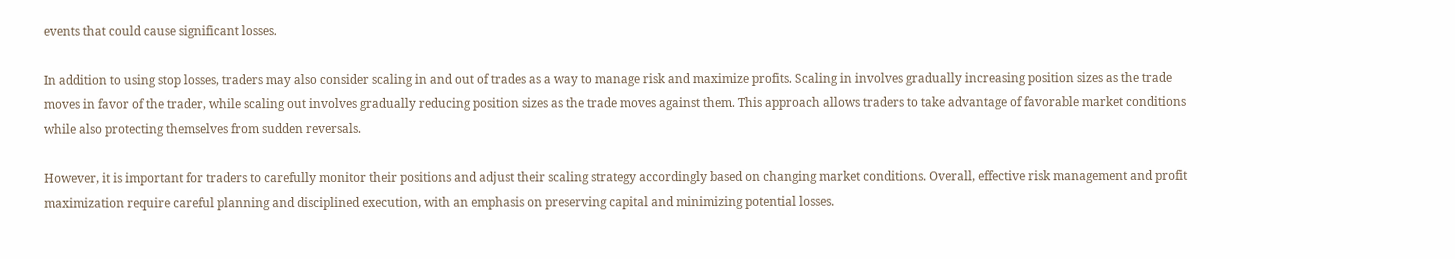events that could cause significant losses.

In addition to using stop losses, traders may also consider scaling in and out of trades as a way to manage risk and maximize profits. Scaling in involves gradually increasing position sizes as the trade moves in favor of the trader, while scaling out involves gradually reducing position sizes as the trade moves against them. This approach allows traders to take advantage of favorable market conditions while also protecting themselves from sudden reversals.

However, it is important for traders to carefully monitor their positions and adjust their scaling strategy accordingly based on changing market conditions. Overall, effective risk management and profit maximization require careful planning and disciplined execution, with an emphasis on preserving capital and minimizing potential losses.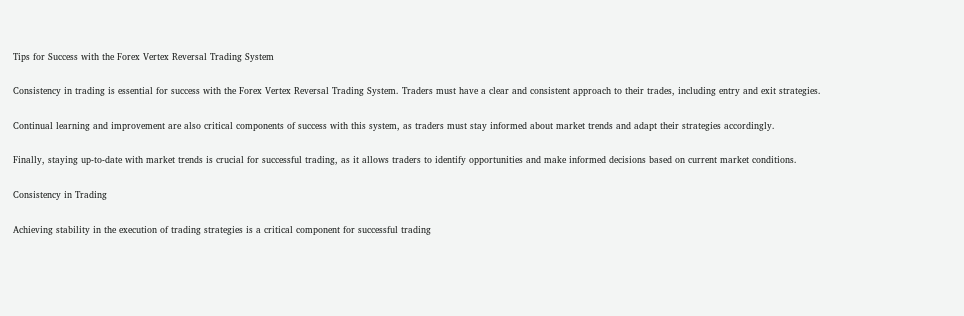Tips for Success with the Forex Vertex Reversal Trading System

Consistency in trading is essential for success with the Forex Vertex Reversal Trading System. Traders must have a clear and consistent approach to their trades, including entry and exit strategies.

Continual learning and improvement are also critical components of success with this system, as traders must stay informed about market trends and adapt their strategies accordingly.

Finally, staying up-to-date with market trends is crucial for successful trading, as it allows traders to identify opportunities and make informed decisions based on current market conditions.

Consistency in Trading

Achieving stability in the execution of trading strategies is a critical component for successful trading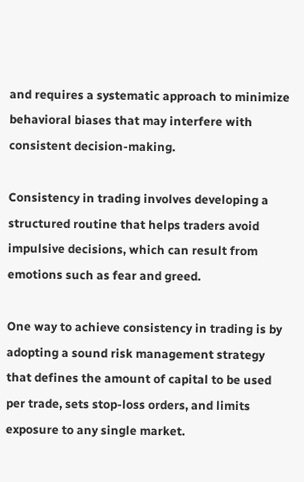and requires a systematic approach to minimize behavioral biases that may interfere with consistent decision-making.

Consistency in trading involves developing a structured routine that helps traders avoid impulsive decisions, which can result from emotions such as fear and greed.

One way to achieve consistency in trading is by adopting a sound risk management strategy that defines the amount of capital to be used per trade, sets stop-loss orders, and limits exposure to any single market.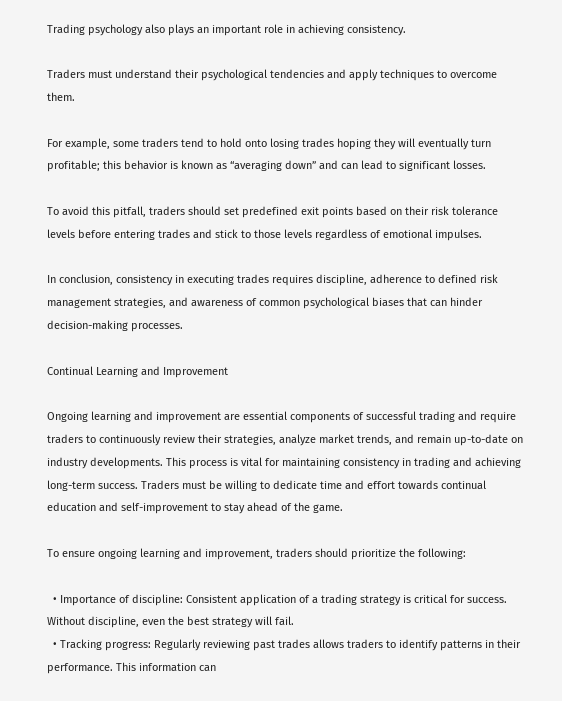Trading psychology also plays an important role in achieving consistency.

Traders must understand their psychological tendencies and apply techniques to overcome them.

For example, some traders tend to hold onto losing trades hoping they will eventually turn profitable; this behavior is known as “averaging down” and can lead to significant losses.

To avoid this pitfall, traders should set predefined exit points based on their risk tolerance levels before entering trades and stick to those levels regardless of emotional impulses.

In conclusion, consistency in executing trades requires discipline, adherence to defined risk management strategies, and awareness of common psychological biases that can hinder decision-making processes.

Continual Learning and Improvement

Ongoing learning and improvement are essential components of successful trading and require traders to continuously review their strategies, analyze market trends, and remain up-to-date on industry developments. This process is vital for maintaining consistency in trading and achieving long-term success. Traders must be willing to dedicate time and effort towards continual education and self-improvement to stay ahead of the game.

To ensure ongoing learning and improvement, traders should prioritize the following:

  • Importance of discipline: Consistent application of a trading strategy is critical for success. Without discipline, even the best strategy will fail.
  • Tracking progress: Regularly reviewing past trades allows traders to identify patterns in their performance. This information can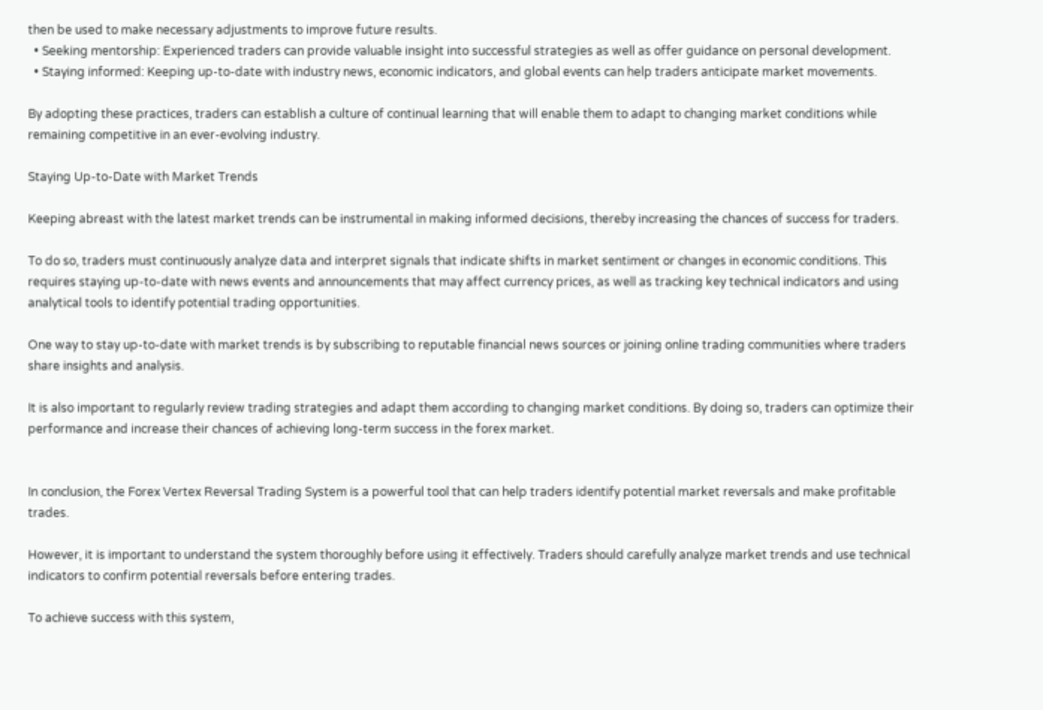then be used to make necessary adjustments to improve future results.
  • Seeking mentorship: Experienced traders can provide valuable insight into successful strategies as well as offer guidance on personal development.
  • Staying informed: Keeping up-to-date with industry news, economic indicators, and global events can help traders anticipate market movements.

By adopting these practices, traders can establish a culture of continual learning that will enable them to adapt to changing market conditions while remaining competitive in an ever-evolving industry.

Staying Up-to-Date with Market Trends

Keeping abreast with the latest market trends can be instrumental in making informed decisions, thereby increasing the chances of success for traders.

To do so, traders must continuously analyze data and interpret signals that indicate shifts in market sentiment or changes in economic conditions. This requires staying up-to-date with news events and announcements that may affect currency prices, as well as tracking key technical indicators and using analytical tools to identify potential trading opportunities.

One way to stay up-to-date with market trends is by subscribing to reputable financial news sources or joining online trading communities where traders share insights and analysis.

It is also important to regularly review trading strategies and adapt them according to changing market conditions. By doing so, traders can optimize their performance and increase their chances of achieving long-term success in the forex market.


In conclusion, the Forex Vertex Reversal Trading System is a powerful tool that can help traders identify potential market reversals and make profitable trades.

However, it is important to understand the system thoroughly before using it effectively. Traders should carefully analyze market trends and use technical indicators to confirm potential reversals before entering trades.

To achieve success with this system,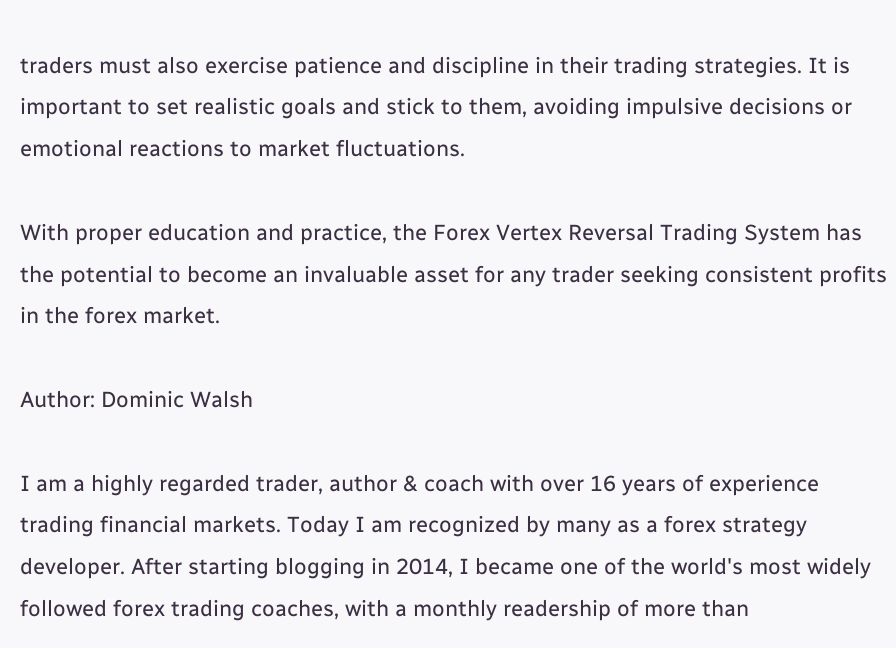traders must also exercise patience and discipline in their trading strategies. It is important to set realistic goals and stick to them, avoiding impulsive decisions or emotional reactions to market fluctuations.

With proper education and practice, the Forex Vertex Reversal Trading System has the potential to become an invaluable asset for any trader seeking consistent profits in the forex market.

Author: Dominic Walsh

I am a highly regarded trader, author & coach with over 16 years of experience trading financial markets. Today I am recognized by many as a forex strategy developer. After starting blogging in 2014, I became one of the world's most widely followed forex trading coaches, with a monthly readership of more than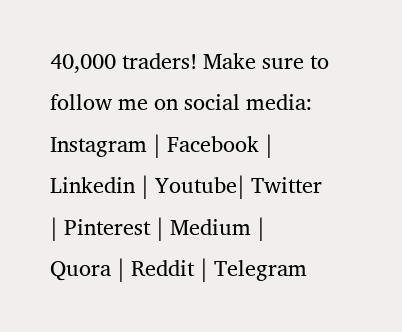40,000 traders! Make sure to follow me on social media: Instagram | Facebook | Linkedin | Youtube| Twitter | Pinterest | Medium | Quora | Reddit | Telegram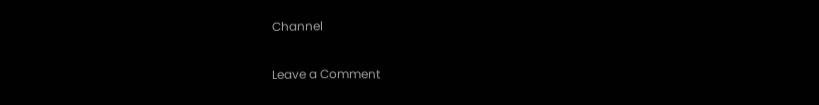Channel

Leave a Comment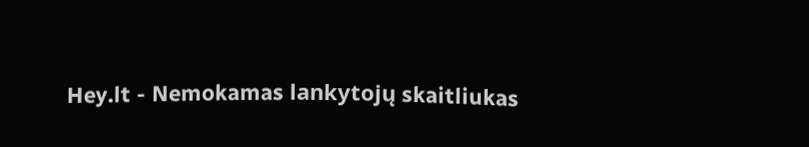Hey.lt - Nemokamas lankytojų skaitliukas